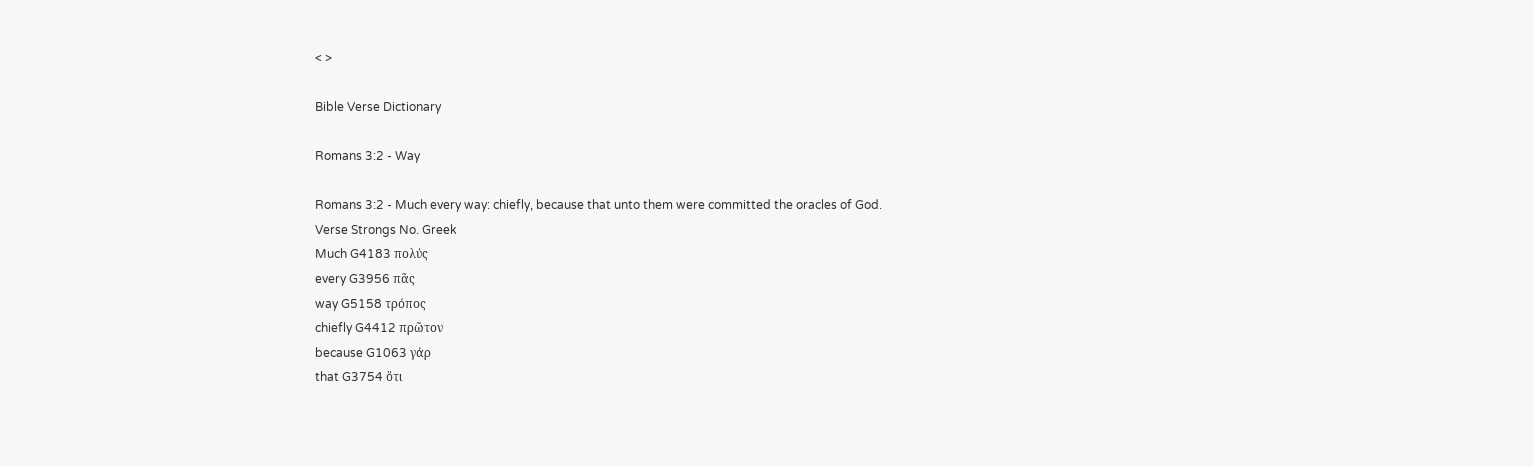< >

Bible Verse Dictionary

Romans 3:2 - Way

Romans 3:2 - Much every way: chiefly, because that unto them were committed the oracles of God.
Verse Strongs No. Greek
Much G4183 πολύς
every G3956 πᾶς
way G5158 τρόπος
chiefly G4412 πρῶτον
because G1063 γάρ
that G3754 ὅτι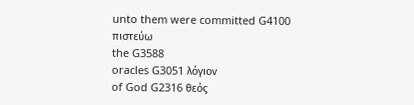unto them were committed G4100 πιστεύω
the G3588
oracles G3051 λόγιον
of God G2316 θεός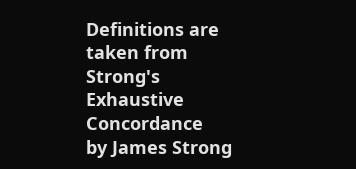Definitions are taken from Strong's Exhaustive Concordance
by James Strong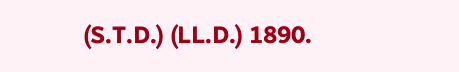(S.T.D.) (LL.D.) 1890.